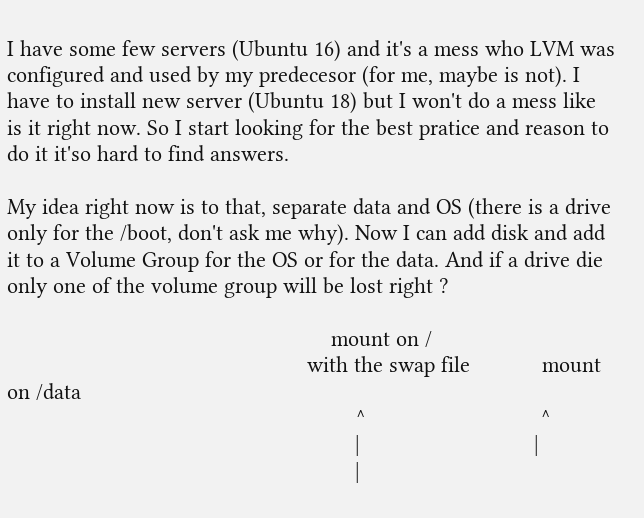I have some few servers (Ubuntu 16) and it's a mess who LVM was configured and used by my predecesor (for me, maybe is not). I have to install new server (Ubuntu 18) but I won't do a mess like is it right now. So I start looking for the best pratice and reason to do it it'so hard to find answers.

My idea right now is to that, separate data and OS (there is a drive only for the /boot, don't ask me why). Now I can add disk and add it to a Volume Group for the OS or for the data. And if a drive die only one of the volume group will be lost right ?

                                                      mount on /
                                                  with the swap file            mount on /data
                                                          ^                             ^
                                                          |                             |
                                                          |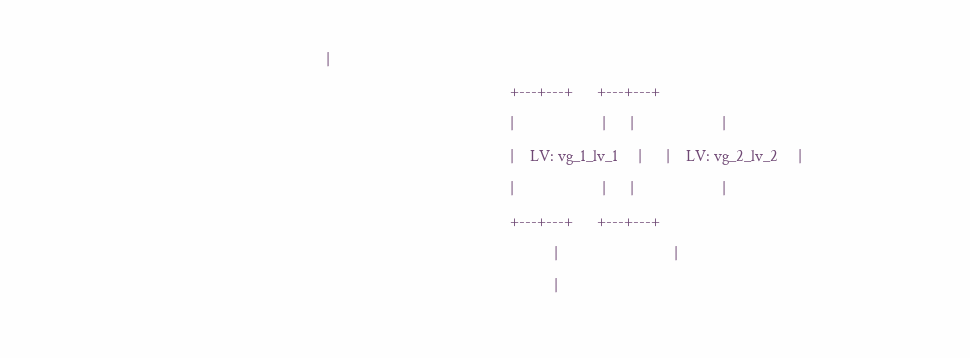|
                                              +---+---+      +---+---+
                                              |                      |      |                      |
                                              |    LV: vg_1_lv_1     |      |    LV: vg_2_lv_2     |
                                              |                      |      |                      |
                                              +---+---+      +---+---+
                                                         |                             |
                                                         |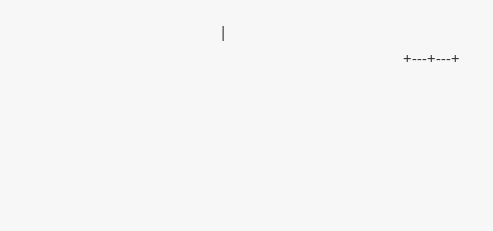|
                                              +---+---+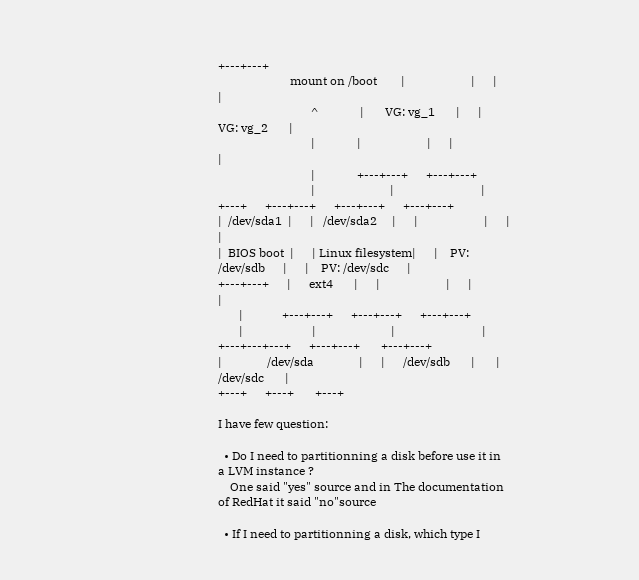+---+---+
                        mount on /boot        |                      |      |                      |
                               ^              |       VG: vg_1       |      |       VG: vg_2       |
                               |              |                      |      |                      |
                               |              +---+---+      +---+---+
                               |                         |                             |
+---+      +---+---+      +---+---+      +---+---+
|  /dev/sda1  |      |   /dev/sda2     |      |                      |      |                      |
|  BIOS boot  |      | Linux filesystem|      |    PV: /dev/sdb      |      |    PV: /dev/sdc      |
+---+---+      |      ext4       |      |                      |      |                      |
       |             +---+---+      +---+---+      +---+---+
       |                       |                         |                             |
+---+---+---+      +---+---+       +---+---+
|               /dev/sda               |      |      /dev/sdb       |       |      /dev/sdc       |
+---+      +---+       +---+

I have few question:

  • Do I need to partitionning a disk before use it in a LVM instance ?
    One said "yes" source and in The documentation of RedHat it said "no"source

  • If I need to partitionning a disk, which type I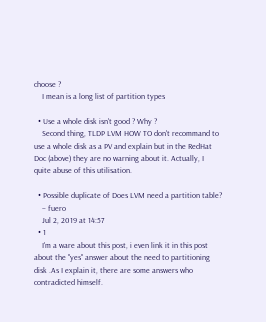choose ?
    I mean is a long list of partition types

  • Use a whole disk isn't good ? Why ?
    Second thing, TLDP LVM HOW TO don't recommand to use a whole disk as a PV and explain but in the RedHat Doc (above) they are no warning about it. Actually, I quite abuse of this utilisation.

  • Possible duplicate of Does LVM need a partition table?
    – fuero
    Jul 2, 2019 at 14:57
  • 1
    I'm a ware about this post, i even link it in this post about the "yes" answer about the need to partitioning disk .As I explain it, there are some answers who contradicted himself.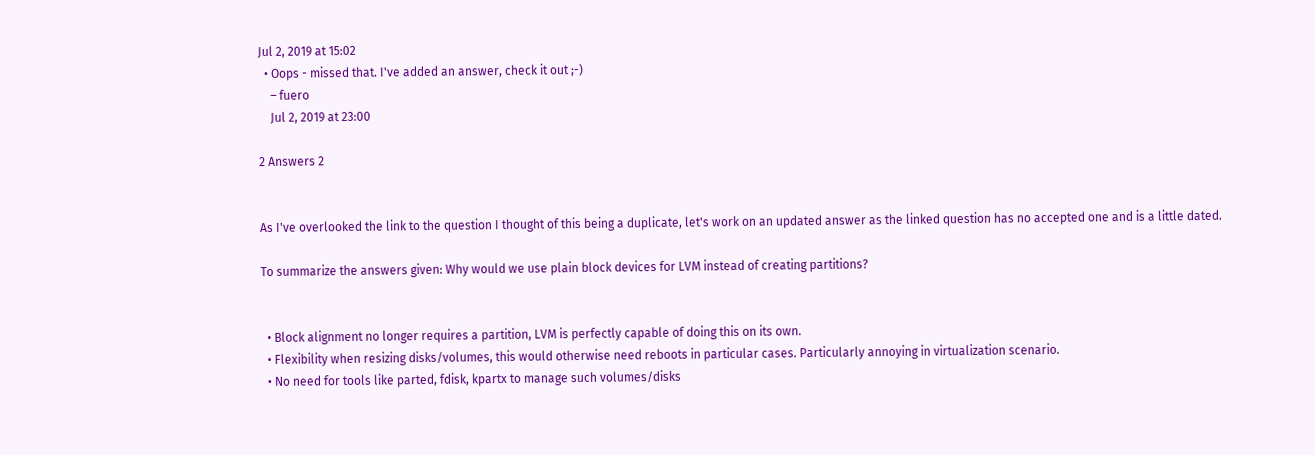Jul 2, 2019 at 15:02
  • Oops - missed that. I've added an answer, check it out ;-)
    – fuero
    Jul 2, 2019 at 23:00

2 Answers 2


As I've overlooked the link to the question I thought of this being a duplicate, let's work on an updated answer as the linked question has no accepted one and is a little dated.

To summarize the answers given: Why would we use plain block devices for LVM instead of creating partitions?


  • Block alignment no longer requires a partition, LVM is perfectly capable of doing this on its own.
  • Flexibility when resizing disks/volumes, this would otherwise need reboots in particular cases. Particularly annoying in virtualization scenario.
  • No need for tools like parted, fdisk, kpartx to manage such volumes/disks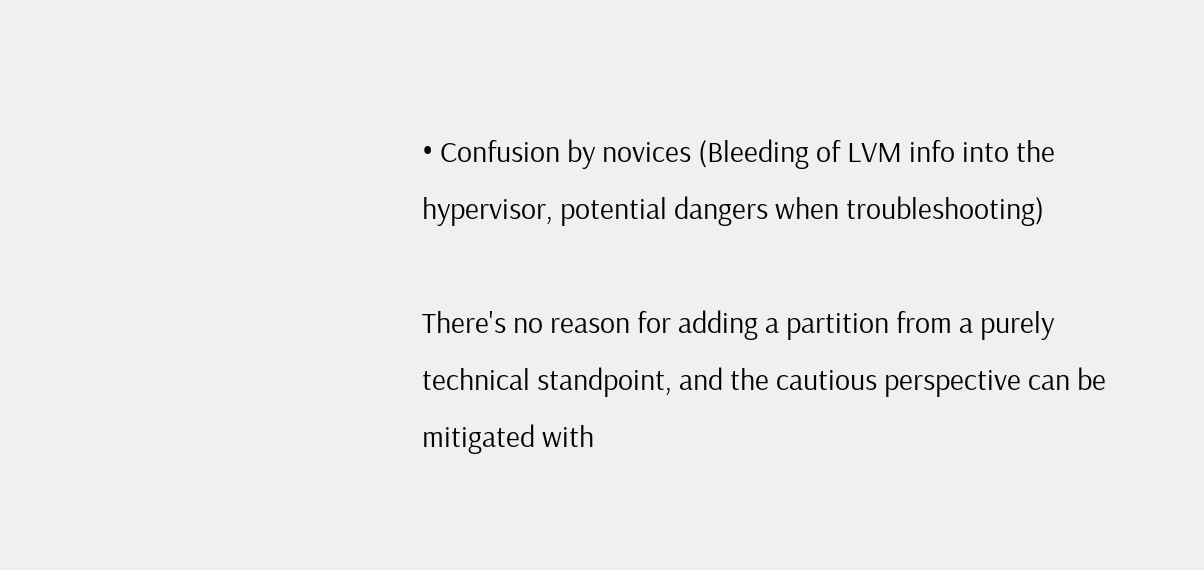• Confusion by novices (Bleeding of LVM info into the hypervisor, potential dangers when troubleshooting)

There's no reason for adding a partition from a purely technical standpoint, and the cautious perspective can be mitigated with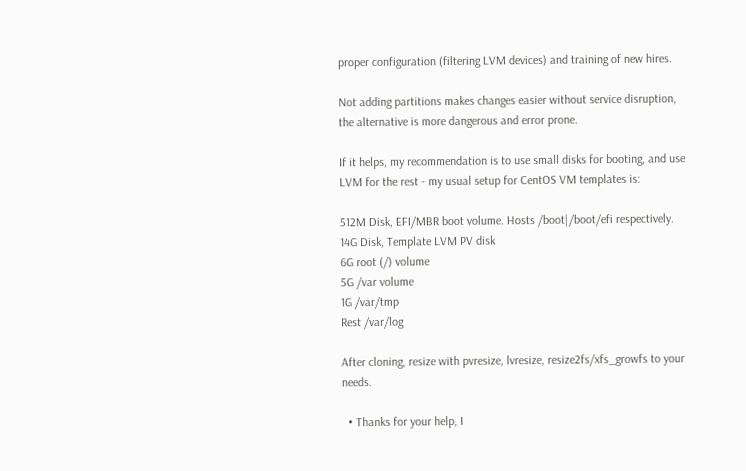proper configuration (filtering LVM devices) and training of new hires.

Not adding partitions makes changes easier without service disruption, the alternative is more dangerous and error prone.

If it helps, my recommendation is to use small disks for booting, and use LVM for the rest - my usual setup for CentOS VM templates is:

512M Disk, EFI/MBR boot volume. Hosts /boot|/boot/efi respectively.
14G Disk, Template LVM PV disk
6G root (/) volume
5G /var volume
1G /var/tmp
Rest /var/log

After cloning, resize with pvresize, lvresize, resize2fs/xfs_growfs to your needs.

  • Thanks for your help, I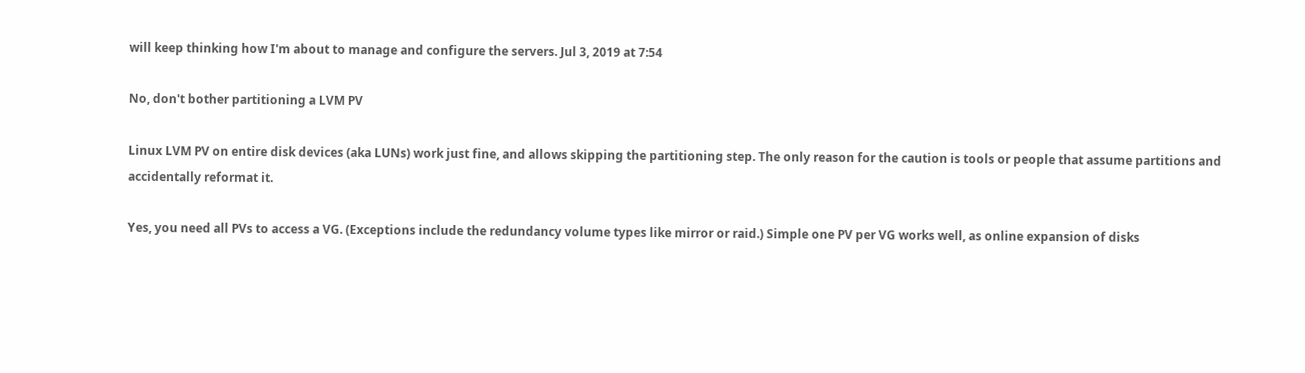will keep thinking how I'm about to manage and configure the servers. Jul 3, 2019 at 7:54

No, don't bother partitioning a LVM PV

Linux LVM PV on entire disk devices (aka LUNs) work just fine, and allows skipping the partitioning step. The only reason for the caution is tools or people that assume partitions and accidentally reformat it.

Yes, you need all PVs to access a VG. (Exceptions include the redundancy volume types like mirror or raid.) Simple one PV per VG works well, as online expansion of disks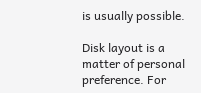is usually possible.

Disk layout is a matter of personal preference. For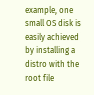example, one small OS disk is easily achieved by installing a distro with the root file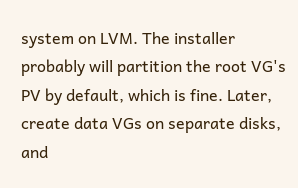system on LVM. The installer probably will partition the root VG's PV by default, which is fine. Later, create data VGs on separate disks, and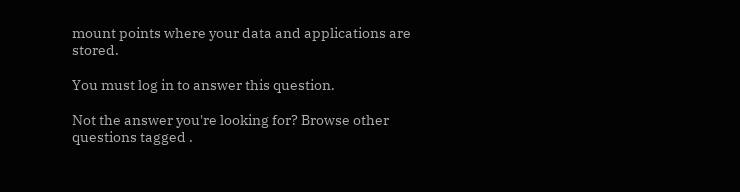mount points where your data and applications are stored.

You must log in to answer this question.

Not the answer you're looking for? Browse other questions tagged .